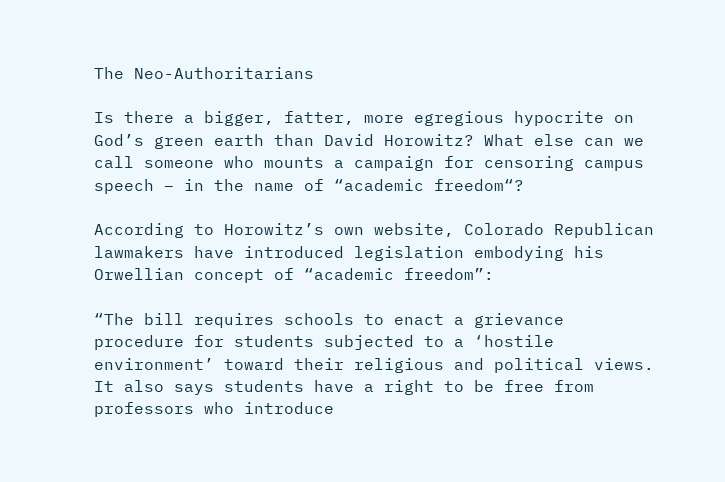The Neo-Authoritarians

Is there a bigger, fatter, more egregious hypocrite on God’s green earth than David Horowitz? What else can we call someone who mounts a campaign for censoring campus speech – in the name of “academic freedom“?

According to Horowitz’s own website, Colorado Republican lawmakers have introduced legislation embodying his Orwellian concept of “academic freedom”:

“The bill requires schools to enact a grievance procedure for students subjected to a ‘hostile environment’ toward their religious and political views. It also says students have a right to be free from professors who introduce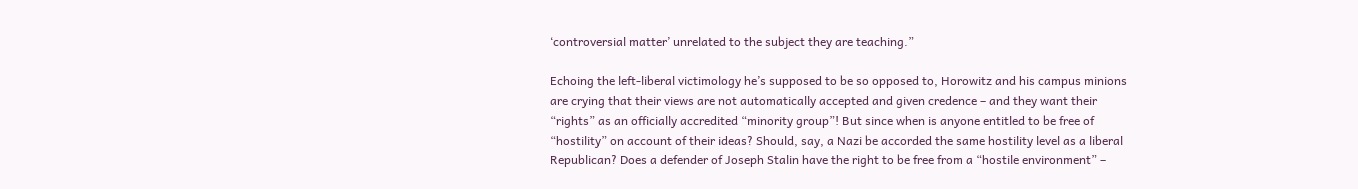‘controversial matter’ unrelated to the subject they are teaching.”

Echoing the left-liberal victimology he’s supposed to be so opposed to, Horowitz and his campus minions are crying that their views are not automatically accepted and given credence – and they want their “rights” as an officially accredited “minority group”! But since when is anyone entitled to be free of “hostility” on account of their ideas? Should, say, a Nazi be accorded the same hostility level as a liberal Republican? Does a defender of Joseph Stalin have the right to be free from a “hostile environment” –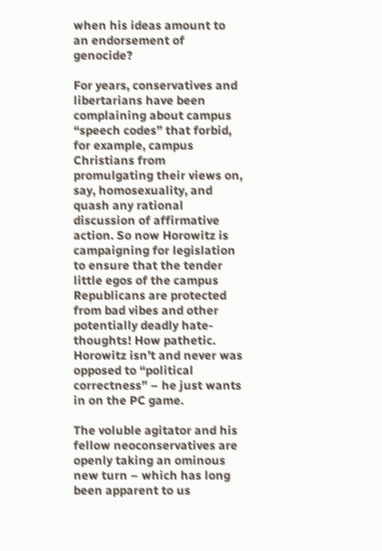when his ideas amount to an endorsement of genocide?

For years, conservatives and libertarians have been complaining about campus “speech codes” that forbid, for example, campus Christians from promulgating their views on, say, homosexuality, and quash any rational discussion of affirmative action. So now Horowitz is campaigning for legislation to ensure that the tender little egos of the campus Republicans are protected from bad vibes and other potentially deadly hate-thoughts! How pathetic. Horowitz isn’t and never was opposed to “political correctness” – he just wants in on the PC game.

The voluble agitator and his fellow neoconservatives are openly taking an ominous new turn – which has long been apparent to us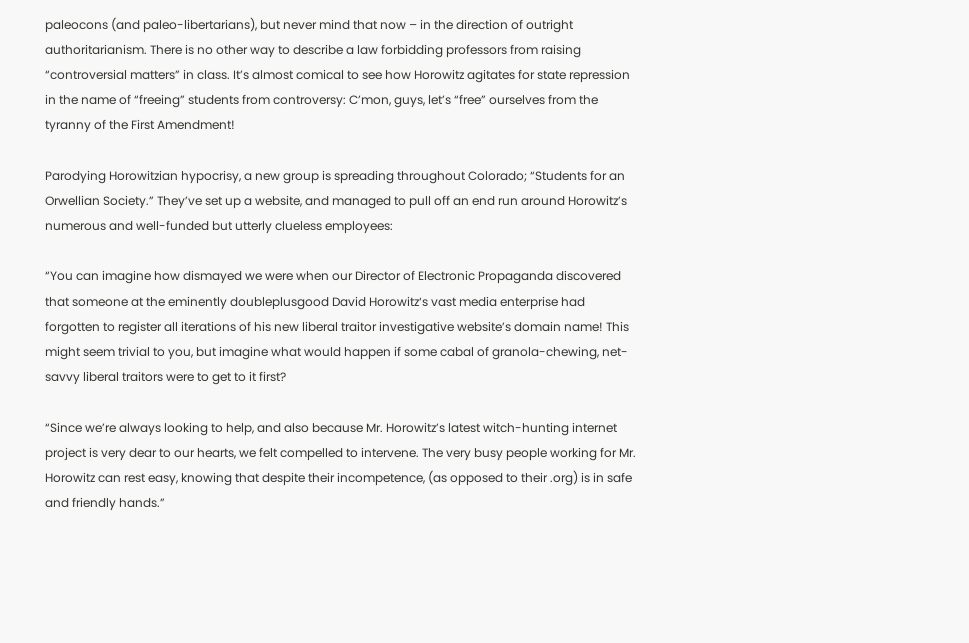paleocons (and paleo-libertarians), but never mind that now – in the direction of outright authoritarianism. There is no other way to describe a law forbidding professors from raising “controversial matters” in class. It’s almost comical to see how Horowitz agitates for state repression in the name of “freeing” students from controversy: C’mon, guys, let’s “free” ourselves from the tyranny of the First Amendment!

Parodying Horowitzian hypocrisy, a new group is spreading throughout Colorado; “Students for an Orwellian Society.” They’ve set up a website, and managed to pull off an end run around Horowitz’s numerous and well-funded but utterly clueless employees:

“You can imagine how dismayed we were when our Director of Electronic Propaganda discovered that someone at the eminently doubleplusgood David Horowitz‘s vast media enterprise had forgotten to register all iterations of his new liberal traitor investigative website’s domain name! This might seem trivial to you, but imagine what would happen if some cabal of granola-chewing, net-savvy liberal traitors were to get to it first?

“Since we’re always looking to help, and also because Mr. Horowitz’s latest witch-hunting internet project is very dear to our hearts, we felt compelled to intervene. The very busy people working for Mr. Horowitz can rest easy, knowing that despite their incompetence, (as opposed to their .org) is in safe and friendly hands.”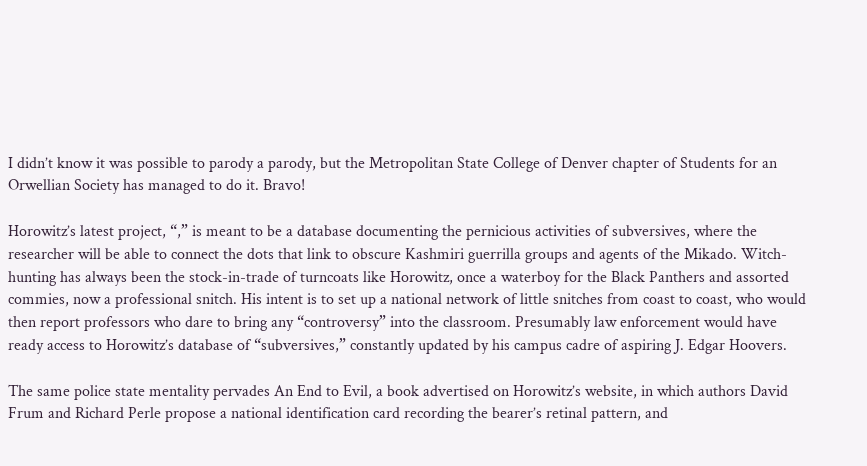I didn’t know it was possible to parody a parody, but the Metropolitan State College of Denver chapter of Students for an Orwellian Society has managed to do it. Bravo!

Horowitz’s latest project, “,” is meant to be a database documenting the pernicious activities of subversives, where the researcher will be able to connect the dots that link to obscure Kashmiri guerrilla groups and agents of the Mikado. Witch-hunting has always been the stock-in-trade of turncoats like Horowitz, once a waterboy for the Black Panthers and assorted commies, now a professional snitch. His intent is to set up a national network of little snitches from coast to coast, who would then report professors who dare to bring any “controversy” into the classroom. Presumably law enforcement would have ready access to Horowitz’s database of “subversives,” constantly updated by his campus cadre of aspiring J. Edgar Hoovers.

The same police state mentality pervades An End to Evil, a book advertised on Horowitz’s website, in which authors David Frum and Richard Perle propose a national identification card recording the bearer’s retinal pattern, and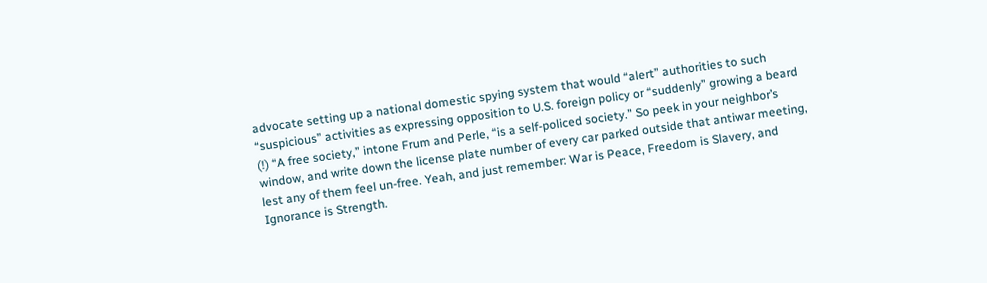advocate setting up a national domestic spying system that would “alert” authorities to such “suspicious” activities as expressing opposition to U.S. foreign policy or “suddenly” growing a beard (!) “A free society,” intone Frum and Perle, “is a self-policed society.” So peek in your neighbor’s window, and write down the license plate number of every car parked outside that antiwar meeting, lest any of them feel un-free. Yeah, and just remember: War is Peace, Freedom is Slavery, and Ignorance is Strength.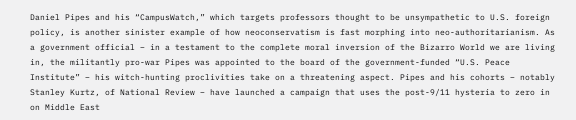Daniel Pipes and his “CampusWatch,” which targets professors thought to be unsympathetic to U.S. foreign policy, is another sinister example of how neoconservatism is fast morphing into neo-authoritarianism. As a government official – in a testament to the complete moral inversion of the Bizarro World we are living in, the militantly pro-war Pipes was appointed to the board of the government-funded “U.S. Peace Institute” – his witch-hunting proclivities take on a threatening aspect. Pipes and his cohorts – notably Stanley Kurtz, of National Review – have launched a campaign that uses the post-9/11 hysteria to zero in on Middle East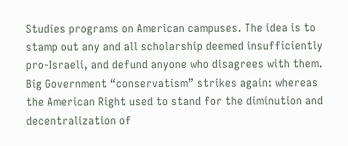Studies programs on American campuses. The idea is to stamp out any and all scholarship deemed insufficiently pro-Israeli, and defund anyone who disagrees with them. Big Government “conservatism” strikes again: whereas the American Right used to stand for the diminution and decentralization of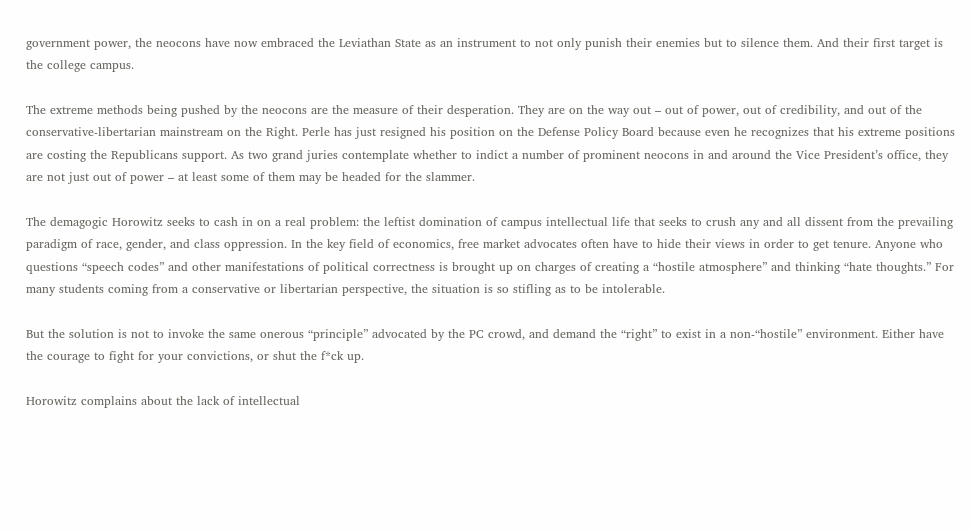government power, the neocons have now embraced the Leviathan State as an instrument to not only punish their enemies but to silence them. And their first target is the college campus.

The extreme methods being pushed by the neocons are the measure of their desperation. They are on the way out – out of power, out of credibility, and out of the conservative-libertarian mainstream on the Right. Perle has just resigned his position on the Defense Policy Board because even he recognizes that his extreme positions are costing the Republicans support. As two grand juries contemplate whether to indict a number of prominent neocons in and around the Vice President’s office, they are not just out of power – at least some of them may be headed for the slammer.

The demagogic Horowitz seeks to cash in on a real problem: the leftist domination of campus intellectual life that seeks to crush any and all dissent from the prevailing paradigm of race, gender, and class oppression. In the key field of economics, free market advocates often have to hide their views in order to get tenure. Anyone who questions “speech codes” and other manifestations of political correctness is brought up on charges of creating a “hostile atmosphere” and thinking “hate thoughts.” For many students coming from a conservative or libertarian perspective, the situation is so stifling as to be intolerable.

But the solution is not to invoke the same onerous “principle” advocated by the PC crowd, and demand the “right” to exist in a non-“hostile” environment. Either have the courage to fight for your convictions, or shut the f*ck up.

Horowitz complains about the lack of intellectual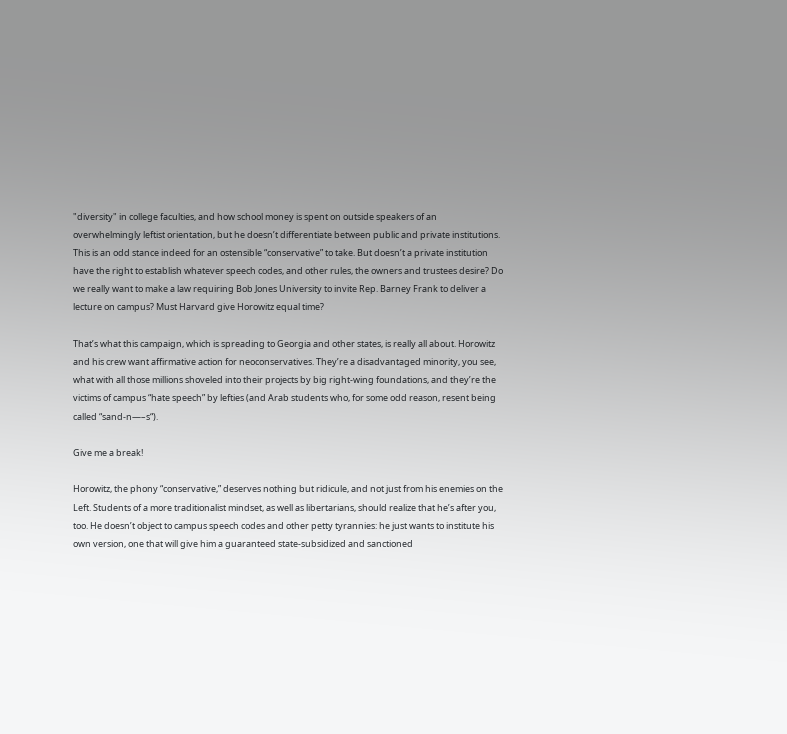"diversity" in college faculties, and how school money is spent on outside speakers of an overwhelmingly leftist orientation, but he doesn’t differentiate between public and private institutions. This is an odd stance indeed for an ostensible “conservative” to take. But doesn’t a private institution have the right to establish whatever speech codes, and other rules, the owners and trustees desire? Do we really want to make a law requiring Bob Jones University to invite Rep. Barney Frank to deliver a lecture on campus? Must Harvard give Horowitz equal time?

That’s what this campaign, which is spreading to Georgia and other states, is really all about. Horowitz and his crew want affirmative action for neoconservatives. They’re a disadvantaged minority, you see, what with all those millions shoveled into their projects by big right-wing foundations, and they’re the victims of campus “hate speech” by lefties (and Arab students who, for some odd reason, resent being called “sand-n—–s“).

Give me a break!

Horowitz, the phony “conservative,” deserves nothing but ridicule, and not just from his enemies on the Left. Students of a more traditionalist mindset, as well as libertarians, should realize that he’s after you, too. He doesn’t object to campus speech codes and other petty tyrannies: he just wants to institute his own version, one that will give him a guaranteed state-subsidized and sanctioned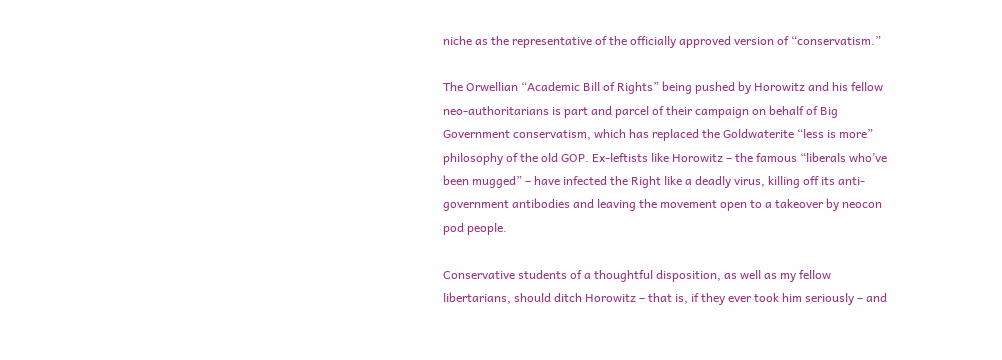niche as the representative of the officially approved version of “conservatism.”

The Orwellian “Academic Bill of Rights” being pushed by Horowitz and his fellow neo-authoritarians is part and parcel of their campaign on behalf of Big Government conservatism, which has replaced the Goldwaterite “less is more” philosophy of the old GOP. Ex-leftists like Horowitz – the famous “liberals who’ve been mugged” – have infected the Right like a deadly virus, killing off its anti-government antibodies and leaving the movement open to a takeover by neocon pod people.

Conservative students of a thoughtful disposition, as well as my fellow libertarians, should ditch Horowitz – that is, if they ever took him seriously – and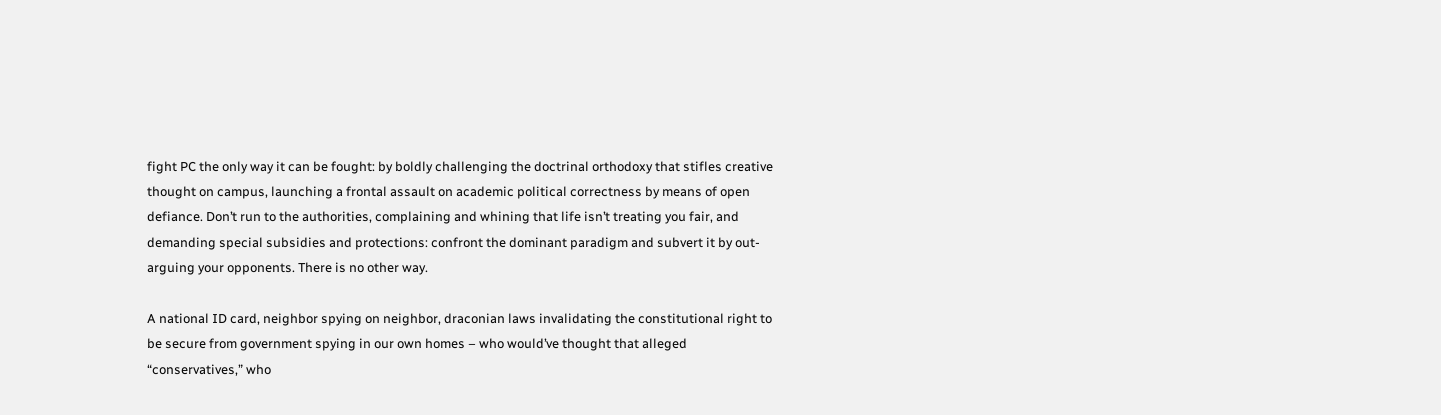fight PC the only way it can be fought: by boldly challenging the doctrinal orthodoxy that stifles creative thought on campus, launching a frontal assault on academic political correctness by means of open defiance. Don’t run to the authorities, complaining and whining that life isn’t treating you fair, and demanding special subsidies and protections: confront the dominant paradigm and subvert it by out-arguing your opponents. There is no other way.

A national ID card, neighbor spying on neighbor, draconian laws invalidating the constitutional right to be secure from government spying in our own homes – who would’ve thought that alleged “conservatives,” who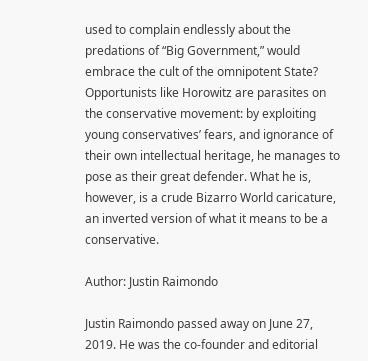used to complain endlessly about the predations of “Big Government,” would embrace the cult of the omnipotent State? Opportunists like Horowitz are parasites on the conservative movement: by exploiting young conservatives’ fears, and ignorance of their own intellectual heritage, he manages to pose as their great defender. What he is, however, is a crude Bizarro World caricature, an inverted version of what it means to be a conservative.

Author: Justin Raimondo

Justin Raimondo passed away on June 27, 2019. He was the co-founder and editorial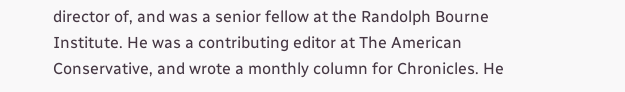director of, and was a senior fellow at the Randolph Bourne Institute. He was a contributing editor at The American Conservative, and wrote a monthly column for Chronicles. He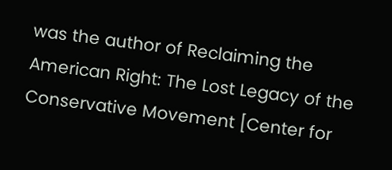was the author of Reclaiming the American Right: The Lost Legacy of the Conservative Movement [Center for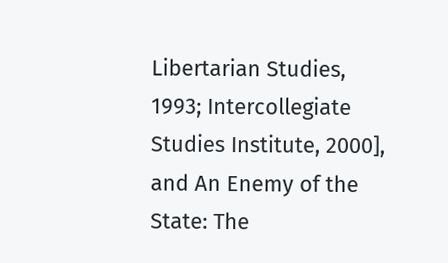Libertarian Studies, 1993; Intercollegiate Studies Institute, 2000], and An Enemy of the State: The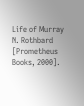Life of Murray N. Rothbard [Prometheus Books, 2000].